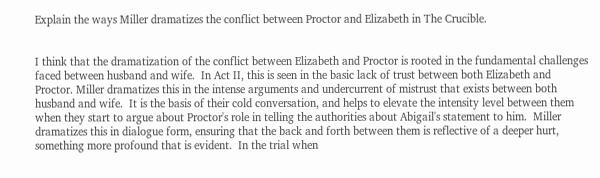Explain the ways Miller dramatizes the conflict between Proctor and Elizabeth in The Crucible.


I think that the dramatization of the conflict between Elizabeth and Proctor is rooted in the fundamental challenges faced between husband and wife.  In Act II, this is seen in the basic lack of trust between both Elizabeth and Proctor. Miller dramatizes this in the intense arguments and undercurrent of mistrust that exists between both husband and wife.  It is the basis of their cold conversation, and helps to elevate the intensity level between them when they start to argue about Proctor's role in telling the authorities about Abigail's statement to him.  Miller dramatizes this in dialogue form, ensuring that the back and forth between them is reflective of a deeper hurt, something more profound that is evident.  In the trial when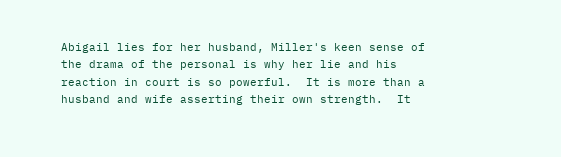Abigail lies for her husband, Miller's keen sense of the drama of the personal is why her lie and his reaction in court is so powerful.  It is more than a husband and wife asserting their own strength.  It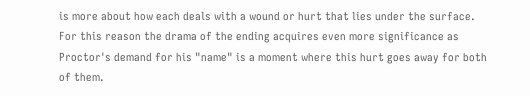is more about how each deals with a wound or hurt that lies under the surface.  For this reason the drama of the ending acquires even more significance as Proctor's demand for his "name" is a moment where this hurt goes away for both of them.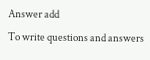Answer add
To write questions and answers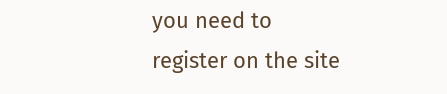you need to register on the site